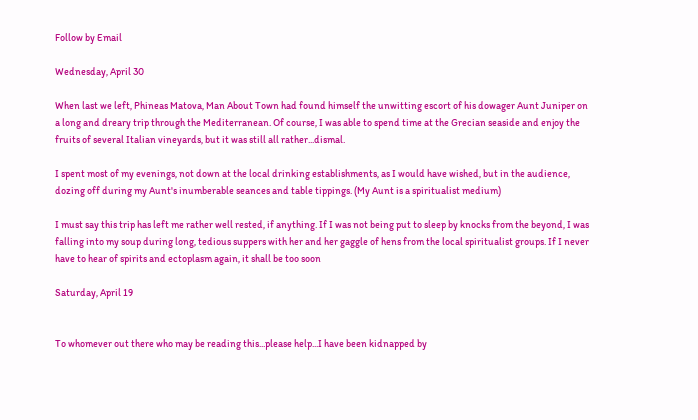Follow by Email

Wednesday, April 30

When last we left, Phineas Matova, Man About Town had found himself the unwitting escort of his dowager Aunt Juniper on a long and dreary trip through the Mediterranean. Of course, I was able to spend time at the Grecian seaside and enjoy the fruits of several Italian vineyards, but it was still all rather...dismal.

I spent most of my evenings, not down at the local drinking establishments, as I would have wished, but in the audience, dozing off during my Aunt's inumberable seances and table tippings. (My Aunt is a spiritualist medium)

I must say this trip has left me rather well rested, if anything. If I was not being put to sleep by knocks from the beyond, I was falling into my soup during long, tedious suppers with her and her gaggle of hens from the local spiritualist groups. If I never have to hear of spirits and ectoplasm again, it shall be too soon

Saturday, April 19


To whomever out there who may be reading this...please help...I have been kidnapped by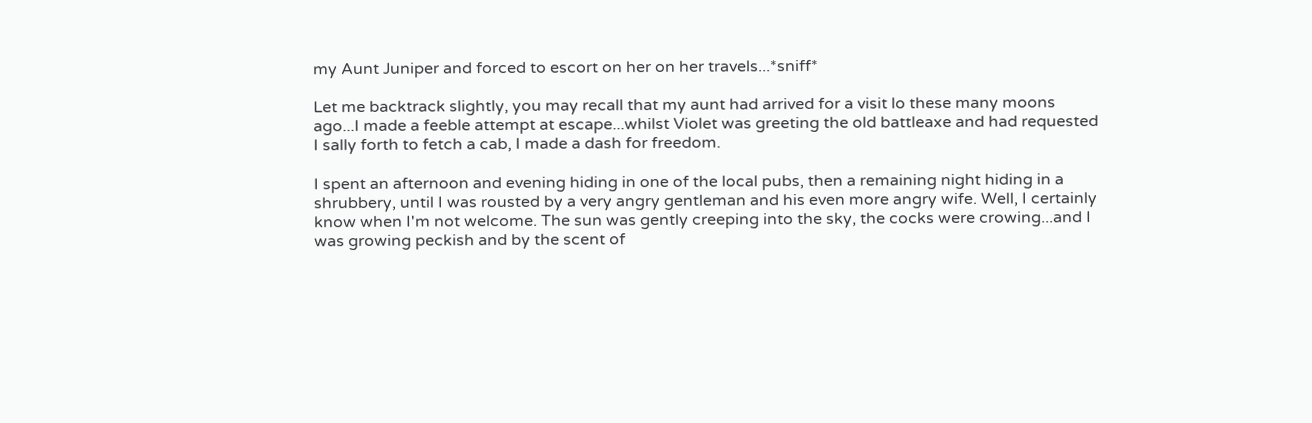my Aunt Juniper and forced to escort on her on her travels...*sniff*

Let me backtrack slightly, you may recall that my aunt had arrived for a visit lo these many moons ago...I made a feeble attempt at escape...whilst Violet was greeting the old battleaxe and had requested I sally forth to fetch a cab, I made a dash for freedom.

I spent an afternoon and evening hiding in one of the local pubs, then a remaining night hiding in a shrubbery, until I was rousted by a very angry gentleman and his even more angry wife. Well, I certainly know when I'm not welcome. The sun was gently creeping into the sky, the cocks were crowing...and I was growing peckish and by the scent of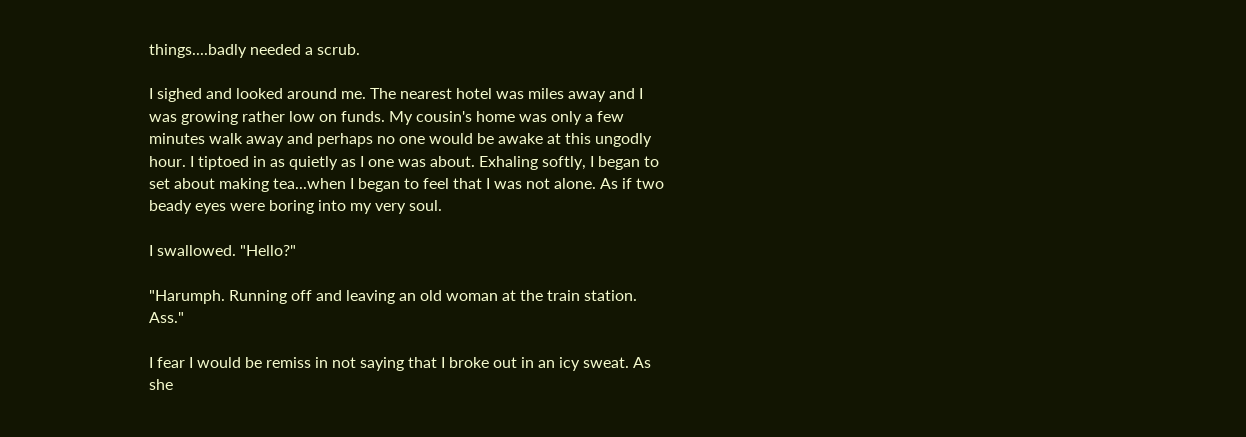things....badly needed a scrub.

I sighed and looked around me. The nearest hotel was miles away and I was growing rather low on funds. My cousin's home was only a few minutes walk away and perhaps no one would be awake at this ungodly hour. I tiptoed in as quietly as I one was about. Exhaling softly, I began to set about making tea...when I began to feel that I was not alone. As if two beady eyes were boring into my very soul.

I swallowed. "Hello?"

"Harumph. Running off and leaving an old woman at the train station. Ass."

I fear I would be remiss in not saying that I broke out in an icy sweat. As she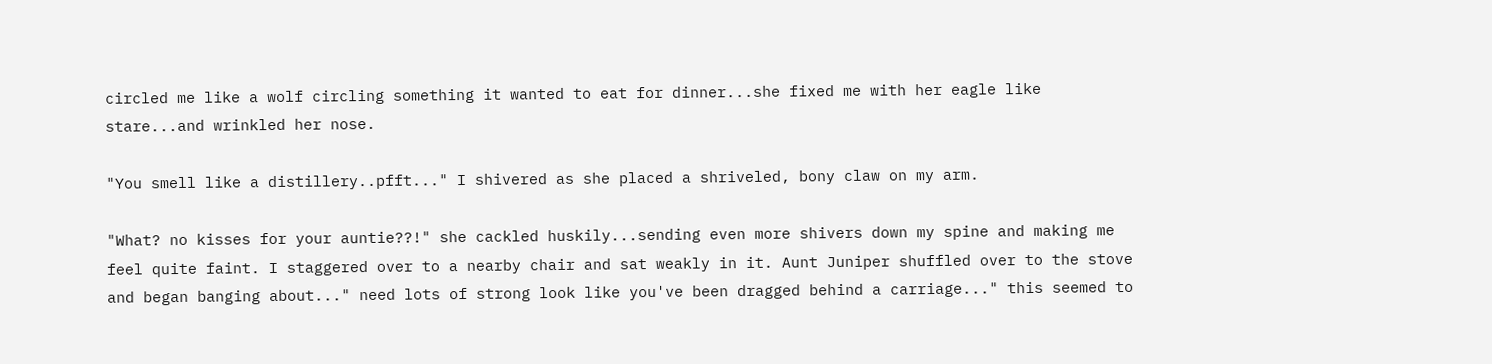circled me like a wolf circling something it wanted to eat for dinner...she fixed me with her eagle like stare...and wrinkled her nose.

"You smell like a distillery..pfft..." I shivered as she placed a shriveled, bony claw on my arm.

"What? no kisses for your auntie??!" she cackled huskily...sending even more shivers down my spine and making me feel quite faint. I staggered over to a nearby chair and sat weakly in it. Aunt Juniper shuffled over to the stove and began banging about..." need lots of strong look like you've been dragged behind a carriage..." this seemed to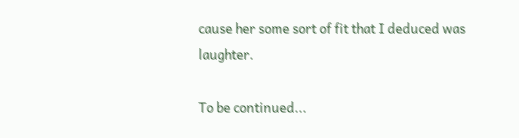cause her some sort of fit that I deduced was laughter.

To be continued...